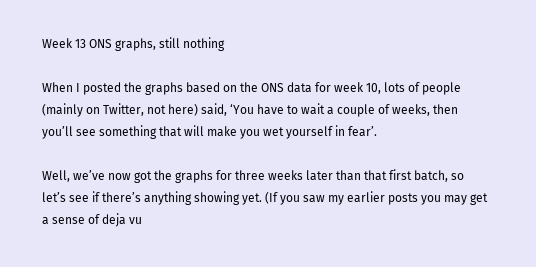Week 13 ONS graphs, still nothing

When I posted the graphs based on the ONS data for week 10, lots of people (mainly on Twitter, not here) said, ‘You have to wait a couple of weeks, then you’ll see something that will make you wet yourself in fear’.

Well, we’ve now got the graphs for three weeks later than that first batch, so let’s see if there’s anything showing yet. (If you saw my earlier posts you may get a sense of deja vu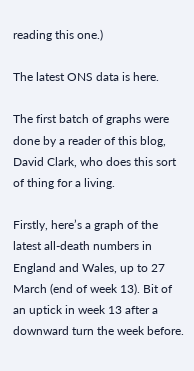reading this one.)

The latest ONS data is here.

The first batch of graphs were done by a reader of this blog, David Clark, who does this sort of thing for a living.

Firstly, here’s a graph of the latest all-death numbers in England and Wales, up to 27 March (end of week 13). Bit of an uptick in week 13 after a downward turn the week before.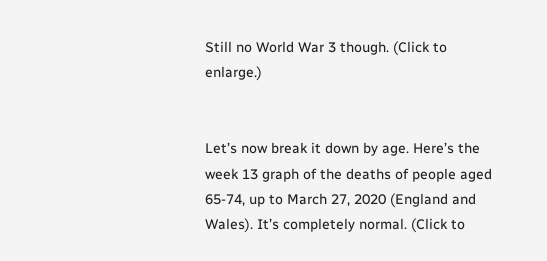Still no World War 3 though. (Click to enlarge.)


Let’s now break it down by age. Here’s the week 13 graph of the deaths of people aged 65-74, up to March 27, 2020 (England and Wales). It’s completely normal. (Click to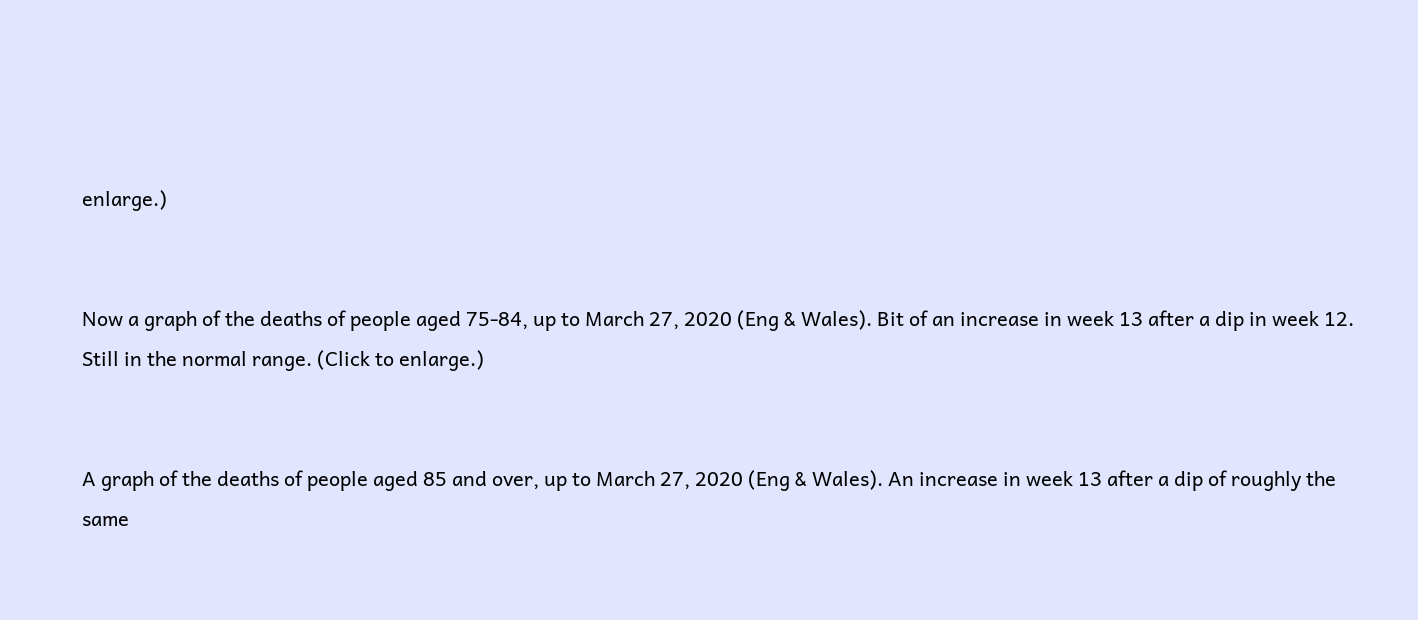enlarge.)


Now a graph of the deaths of people aged 75-84, up to March 27, 2020 (Eng & Wales). Bit of an increase in week 13 after a dip in week 12. Still in the normal range. (Click to enlarge.)


A graph of the deaths of people aged 85 and over, up to March 27, 2020 (Eng & Wales). An increase in week 13 after a dip of roughly the same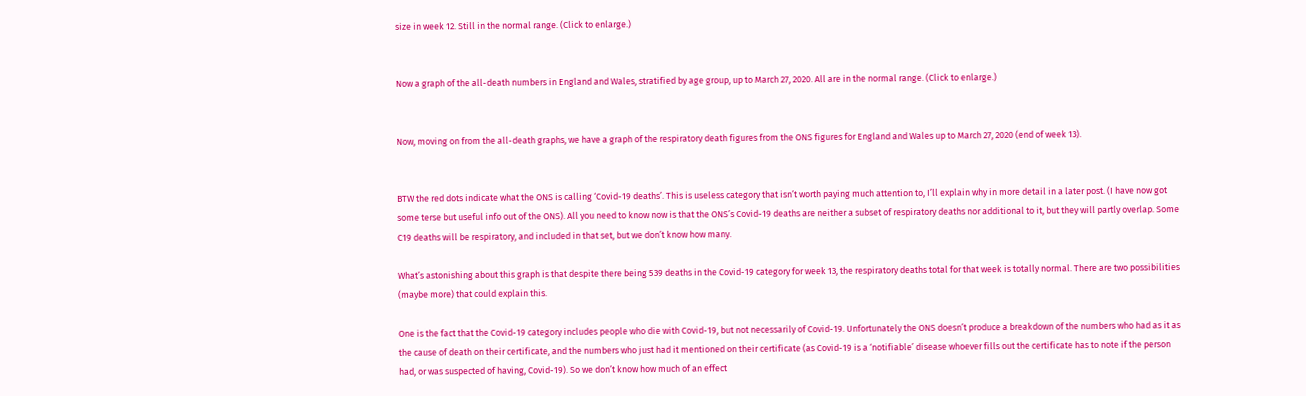size in week 12. Still in the normal range. (Click to enlarge.)


Now a graph of the all-death numbers in England and Wales, stratified by age group, up to March 27, 2020. All are in the normal range. (Click to enlarge.)


Now, moving on from the all-death graphs, we have a graph of the respiratory death figures from the ONS figures for England and Wales up to March 27, 2020 (end of week 13).


BTW the red dots indicate what the ONS is calling ‘Covid-19 deaths’. This is useless category that isn’t worth paying much attention to, I’ll explain why in more detail in a later post. (I have now got some terse but useful info out of the ONS). All you need to know now is that the ONS’s Covid-19 deaths are neither a subset of respiratory deaths nor additional to it, but they will partly overlap. Some C19 deaths will be respiratory, and included in that set, but we don’t know how many.

What’s astonishing about this graph is that despite there being 539 deaths in the Covid-19 category for week 13, the respiratory deaths total for that week is totally normal. There are two possibilities (maybe more) that could explain this.

One is the fact that the Covid-19 category includes people who die with Covid-19, but not necessarily of Covid-19. Unfortunately the ONS doesn’t produce a breakdown of the numbers who had as it as the cause of death on their certificate, and the numbers who just had it mentioned on their certificate (as Covid-19 is a ‘notifiable’ disease whoever fills out the certificate has to note if the person had, or was suspected of having, Covid-19). So we don’t know how much of an effect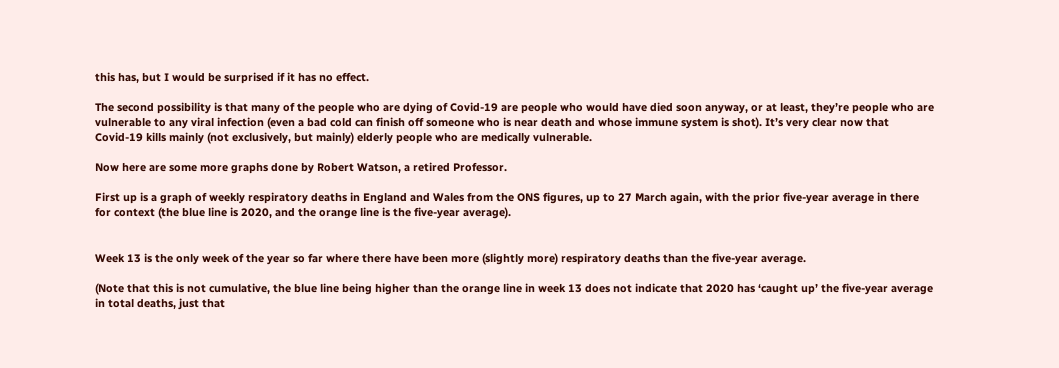this has, but I would be surprised if it has no effect.

The second possibility is that many of the people who are dying of Covid-19 are people who would have died soon anyway, or at least, they’re people who are vulnerable to any viral infection (even a bad cold can finish off someone who is near death and whose immune system is shot). It’s very clear now that Covid-19 kills mainly (not exclusively, but mainly) elderly people who are medically vulnerable.

Now here are some more graphs done by Robert Watson, a retired Professor.

First up is a graph of weekly respiratory deaths in England and Wales from the ONS figures, up to 27 March again, with the prior five-year average in there for context (the blue line is 2020, and the orange line is the five-year average).


Week 13 is the only week of the year so far where there have been more (slightly more) respiratory deaths than the five-year average.

(Note that this is not cumulative, the blue line being higher than the orange line in week 13 does not indicate that 2020 has ‘caught up’ the five-year average in total deaths, just that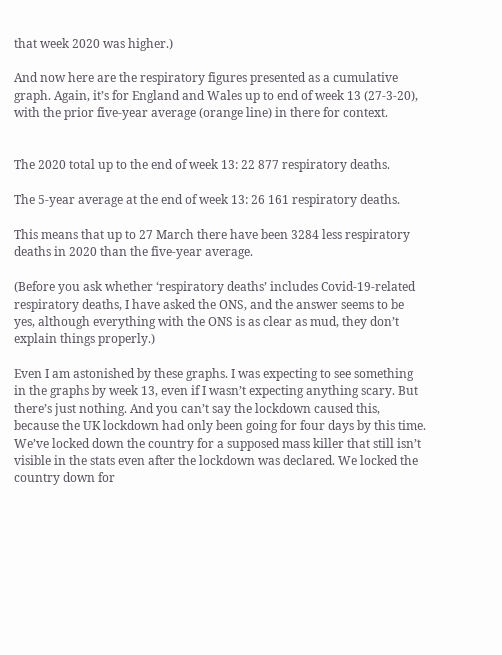that week 2020 was higher.)

And now here are the respiratory figures presented as a cumulative graph. Again, it’s for England and Wales up to end of week 13 (27-3-20), with the prior five-year average (orange line) in there for context.


The 2020 total up to the end of week 13: 22 877 respiratory deaths.

The 5-year average at the end of week 13: 26 161 respiratory deaths.

This means that up to 27 March there have been 3284 less respiratory deaths in 2020 than the five-year average.

(Before you ask whether ‘respiratory deaths’ includes Covid-19-related respiratory deaths, I have asked the ONS, and the answer seems to be yes, although everything with the ONS is as clear as mud, they don’t explain things properly.)

Even I am astonished by these graphs. I was expecting to see something in the graphs by week 13, even if I wasn’t expecting anything scary. But there’s just nothing. And you can’t say the lockdown caused this, because the UK lockdown had only been going for four days by this time. We’ve locked down the country for a supposed mass killer that still isn’t visible in the stats even after the lockdown was declared. We locked the country down for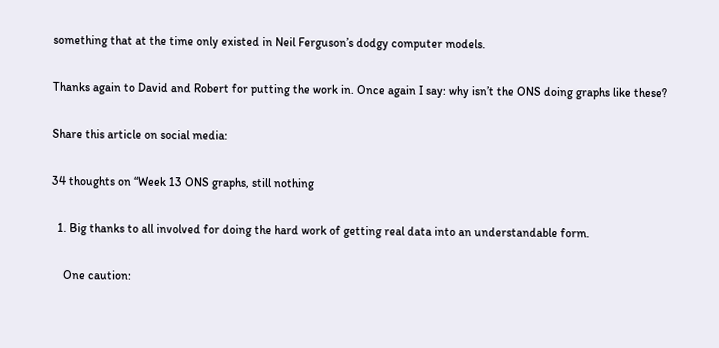something that at the time only existed in Neil Ferguson’s dodgy computer models.

Thanks again to David and Robert for putting the work in. Once again I say: why isn’t the ONS doing graphs like these?

Share this article on social media:

34 thoughts on “Week 13 ONS graphs, still nothing

  1. Big thanks to all involved for doing the hard work of getting real data into an understandable form.

    One caution: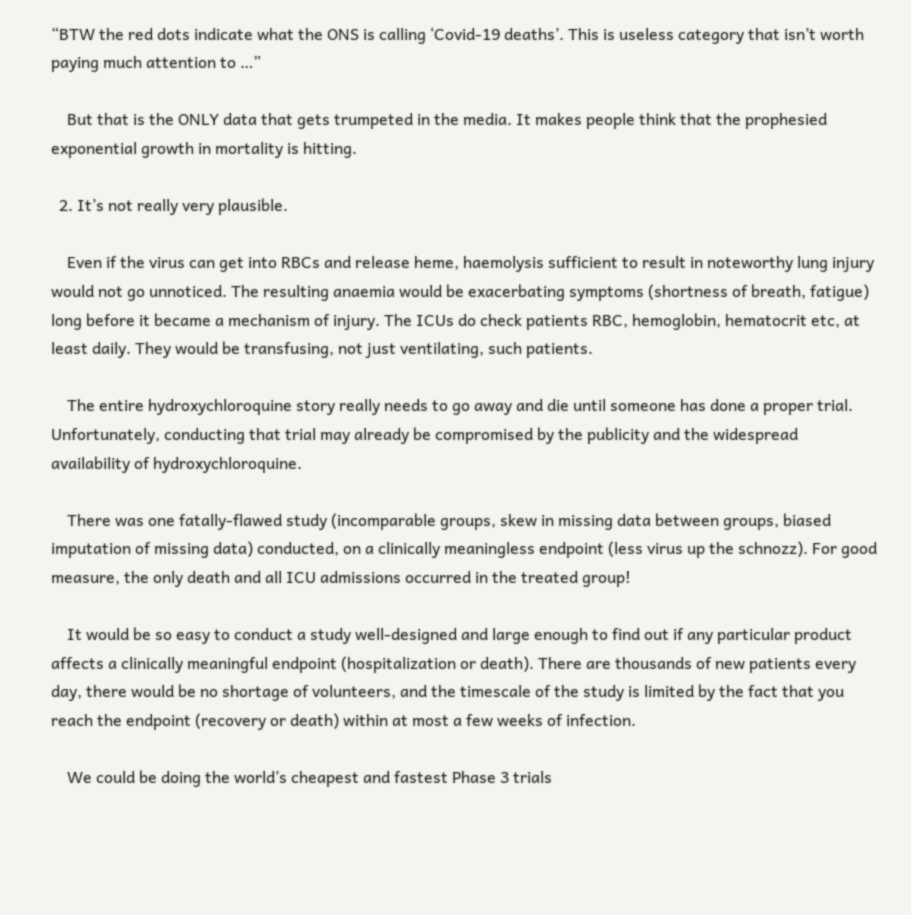“BTW the red dots indicate what the ONS is calling ‘Covid-19 deaths’. This is useless category that isn’t worth paying much attention to …”

    But that is the ONLY data that gets trumpeted in the media. It makes people think that the prophesied exponential growth in mortality is hitting.

  2. It’s not really very plausible.

    Even if the virus can get into RBCs and release heme, haemolysis sufficient to result in noteworthy lung injury would not go unnoticed. The resulting anaemia would be exacerbating symptoms (shortness of breath, fatigue) long before it became a mechanism of injury. The ICUs do check patients RBC, hemoglobin, hematocrit etc, at least daily. They would be transfusing, not just ventilating, such patients.

    The entire hydroxychloroquine story really needs to go away and die until someone has done a proper trial. Unfortunately, conducting that trial may already be compromised by the publicity and the widespread availability of hydroxychloroquine.

    There was one fatally-flawed study (incomparable groups, skew in missing data between groups, biased imputation of missing data) conducted, on a clinically meaningless endpoint (less virus up the schnozz). For good measure, the only death and all ICU admissions occurred in the treated group!

    It would be so easy to conduct a study well-designed and large enough to find out if any particular product affects a clinically meaningful endpoint (hospitalization or death). There are thousands of new patients every day, there would be no shortage of volunteers, and the timescale of the study is limited by the fact that you reach the endpoint (recovery or death) within at most a few weeks of infection.

    We could be doing the world’s cheapest and fastest Phase 3 trials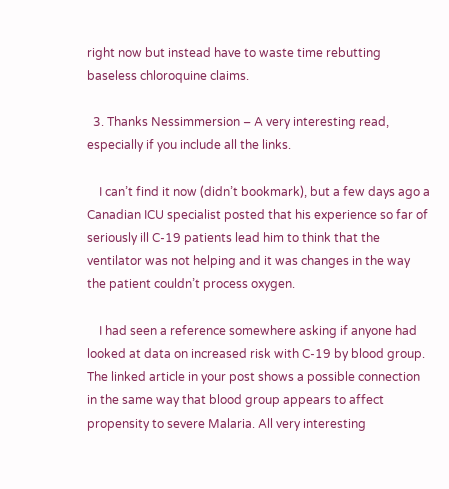right now but instead have to waste time rebutting baseless chloroquine claims.

  3. Thanks Nessimmersion – A very interesting read, especially if you include all the links.

    I can’t find it now (didn’t bookmark), but a few days ago a Canadian ICU specialist posted that his experience so far of seriously ill C-19 patients lead him to think that the ventilator was not helping and it was changes in the way the patient couldn’t process oxygen.

    I had seen a reference somewhere asking if anyone had looked at data on increased risk with C-19 by blood group. The linked article in your post shows a possible connection in the same way that blood group appears to affect propensity to severe Malaria. All very interesting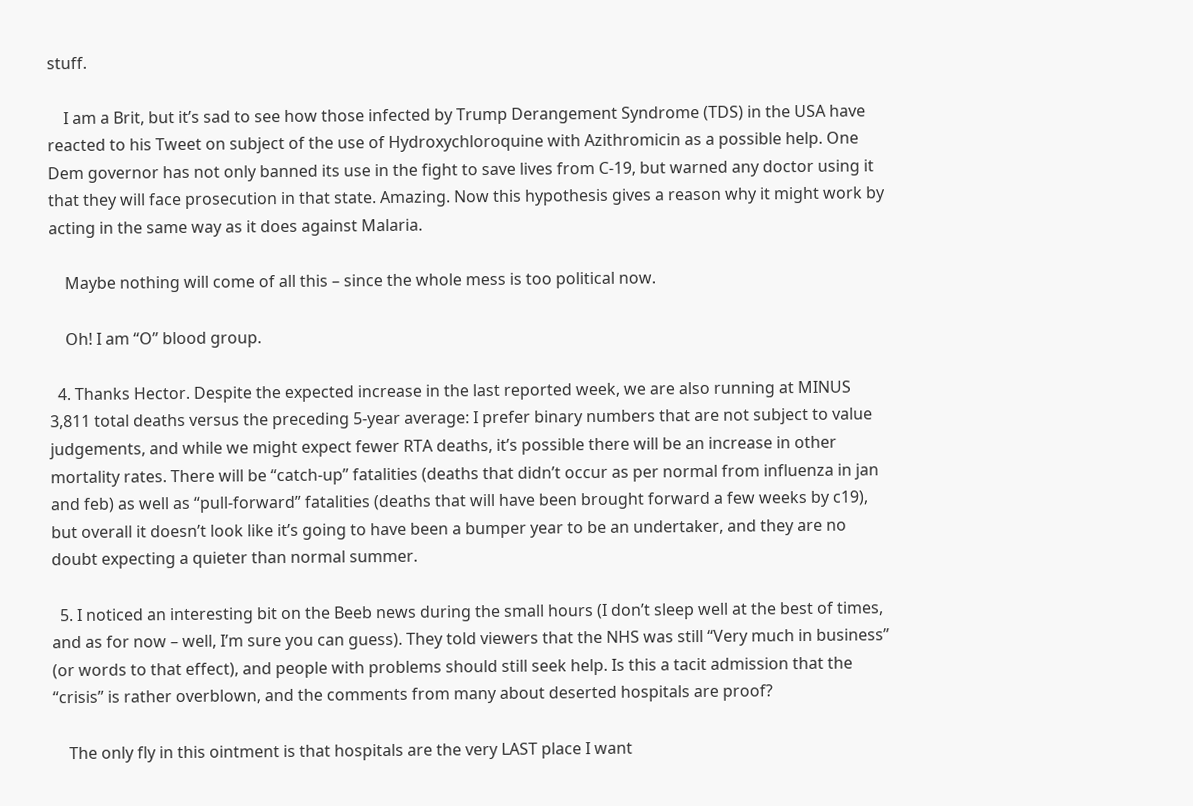stuff.

    I am a Brit, but it’s sad to see how those infected by Trump Derangement Syndrome (TDS) in the USA have reacted to his Tweet on subject of the use of Hydroxychloroquine with Azithromicin as a possible help. One Dem governor has not only banned its use in the fight to save lives from C-19, but warned any doctor using it that they will face prosecution in that state. Amazing. Now this hypothesis gives a reason why it might work by acting in the same way as it does against Malaria.

    Maybe nothing will come of all this – since the whole mess is too political now.

    Oh! I am “O” blood group.

  4. Thanks Hector. Despite the expected increase in the last reported week, we are also running at MINUS 3,811 total deaths versus the preceding 5-year average: I prefer binary numbers that are not subject to value judgements, and while we might expect fewer RTA deaths, it’s possible there will be an increase in other mortality rates. There will be “catch-up” fatalities (deaths that didn’t occur as per normal from influenza in jan and feb) as well as “pull-forward” fatalities (deaths that will have been brought forward a few weeks by c19), but overall it doesn’t look like it’s going to have been a bumper year to be an undertaker, and they are no doubt expecting a quieter than normal summer.

  5. I noticed an interesting bit on the Beeb news during the small hours (I don’t sleep well at the best of times, and as for now – well, I’m sure you can guess). They told viewers that the NHS was still “Very much in business” (or words to that effect), and people with problems should still seek help. Is this a tacit admission that the “crisis” is rather overblown, and the comments from many about deserted hospitals are proof?

    The only fly in this ointment is that hospitals are the very LAST place I want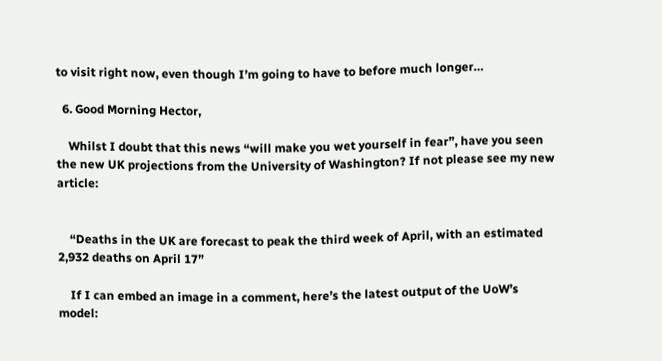to visit right now, even though I’m going to have to before much longer…

  6. Good Morning Hector,

    Whilst I doubt that this news “will make you wet yourself in fear”, have you seen the new UK projections from the University of Washington? If not please see my new article:


    “Deaths in the UK are forecast to peak the third week of April, with an estimated 2,932 deaths on April 17”

    If I can embed an image in a comment, here’s the latest output of the UoW’s model: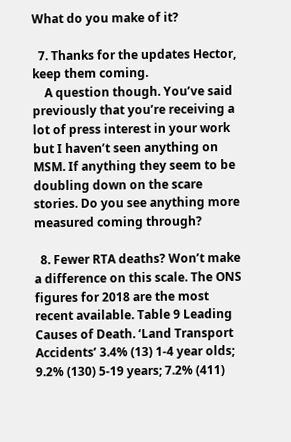What do you make of it?

  7. Thanks for the updates Hector, keep them coming.
    A question though. You’ve said previously that you’re receiving a lot of press interest in your work but I haven’t seen anything on MSM. If anything they seem to be doubling down on the scare stories. Do you see anything more measured coming through?

  8. Fewer RTA deaths? Won’t make a difference on this scale. The ONS figures for 2018 are the most recent available. Table 9 Leading Causes of Death. ‘Land Transport Accidents’ 3.4% (13) 1-4 year olds; 9.2% (130) 5-19 years; 7.2% (411)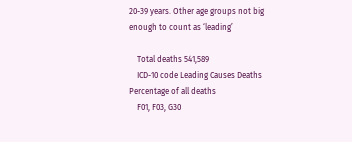20-39 years. Other age groups not big enough to count as ‘leading’

    Total deaths 541,589
    ICD-10 code Leading Causes Deaths Percentage of all deaths
    F01, F03, G30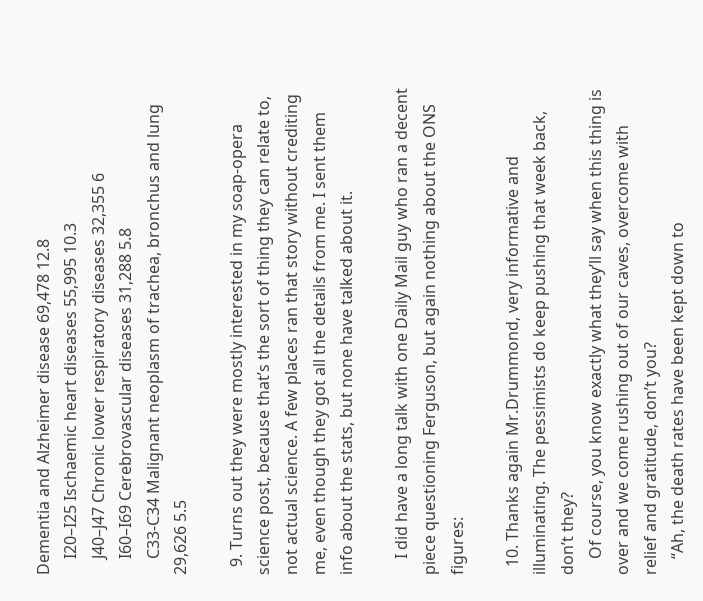Dementia and Alzheimer disease 69,478 12.8
    I20–I25 Ischaemic heart diseases 55,995 10.3
    J40–J47 Chronic lower respiratory diseases 32,355 6
    I60–I69 Cerebrovascular diseases 31,288 5.8
    C33-C34 Malignant neoplasm of trachea, bronchus and lung 29,626 5.5

  9. Turns out they were mostly interested in my soap-opera science post, because that’s the sort of thing they can relate to, not actual science. A few places ran that story without crediting me, even though they got all the details from me. I sent them info about the stats, but none have talked about it.

    I did have a long talk with one Daily Mail guy who ran a decent piece questioning Ferguson, but again nothing about the ONS figures:

  10. Thanks again Mr.Drummond, very informative and illuminating. The pessimists do keep pushing that week back, don’t they?
    Of course, you know exactly what they’ll say when this thing is over and we come rushing out of our caves, overcome with relief and gratitude, don’t you?
    “Ah, the death rates have been kept down to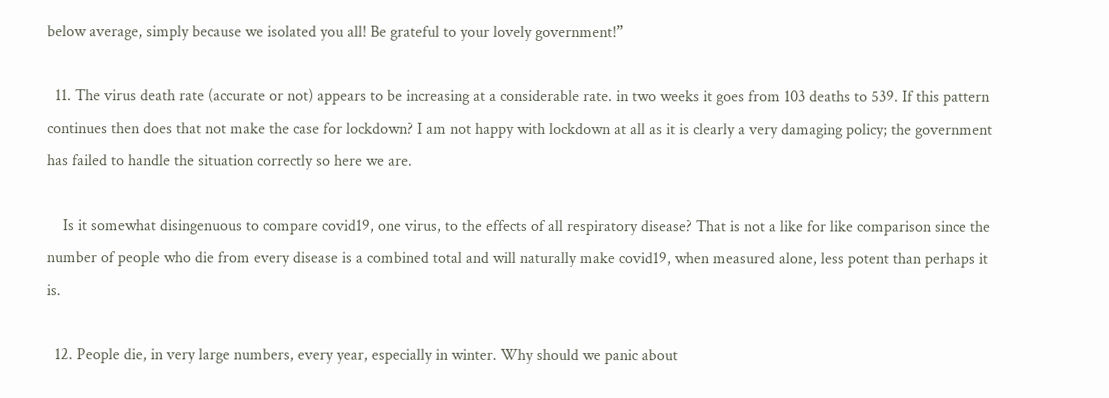below average, simply because we isolated you all! Be grateful to your lovely government!”

  11. The virus death rate (accurate or not) appears to be increasing at a considerable rate. in two weeks it goes from 103 deaths to 539. If this pattern continues then does that not make the case for lockdown? I am not happy with lockdown at all as it is clearly a very damaging policy; the government has failed to handle the situation correctly so here we are.

    Is it somewhat disingenuous to compare covid19, one virus, to the effects of all respiratory disease? That is not a like for like comparison since the number of people who die from every disease is a combined total and will naturally make covid19, when measured alone, less potent than perhaps it is.

  12. People die, in very large numbers, every year, especially in winter. Why should we panic about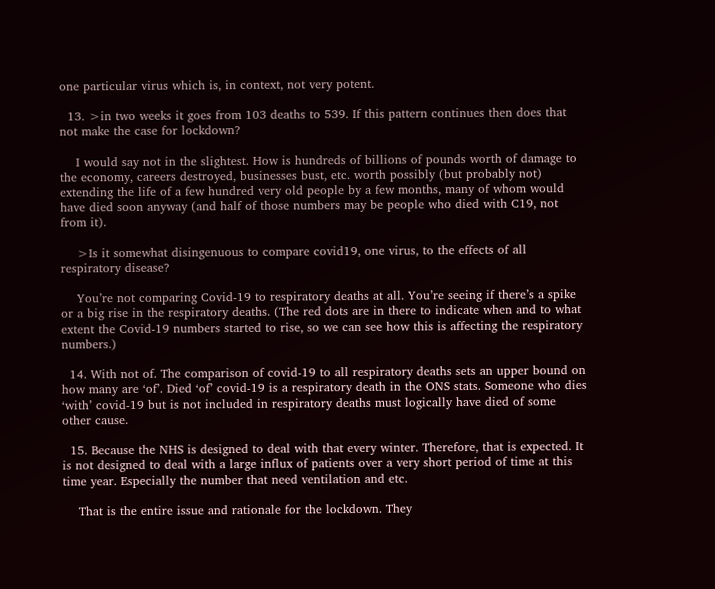one particular virus which is, in context, not very potent.

  13. >in two weeks it goes from 103 deaths to 539. If this pattern continues then does that not make the case for lockdown?

    I would say not in the slightest. How is hundreds of billions of pounds worth of damage to the economy, careers destroyed, businesses bust, etc. worth possibly (but probably not) extending the life of a few hundred very old people by a few months, many of whom would have died soon anyway (and half of those numbers may be people who died with C19, not from it).

    >Is it somewhat disingenuous to compare covid19, one virus, to the effects of all respiratory disease?

    You’re not comparing Covid-19 to respiratory deaths at all. You’re seeing if there’s a spike or a big rise in the respiratory deaths. (The red dots are in there to indicate when and to what extent the Covid-19 numbers started to rise, so we can see how this is affecting the respiratory numbers.)

  14. With not of. The comparison of covid-19 to all respiratory deaths sets an upper bound on how many are ‘of’. Died ‘of’ covid-19 is a respiratory death in the ONS stats. Someone who dies ‘with’ covid-19 but is not included in respiratory deaths must logically have died of some other cause.

  15. Because the NHS is designed to deal with that every winter. Therefore, that is expected. It is not designed to deal with a large influx of patients over a very short period of time at this time year. Especially the number that need ventilation and etc.

    That is the entire issue and rationale for the lockdown. They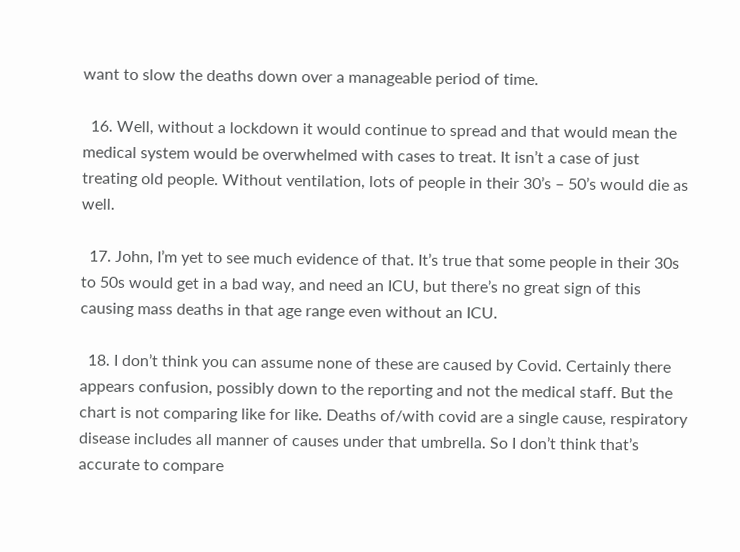want to slow the deaths down over a manageable period of time.

  16. Well, without a lockdown it would continue to spread and that would mean the medical system would be overwhelmed with cases to treat. It isn’t a case of just treating old people. Without ventilation, lots of people in their 30’s – 50’s would die as well.

  17. John, I’m yet to see much evidence of that. It’s true that some people in their 30s to 50s would get in a bad way, and need an ICU, but there’s no great sign of this causing mass deaths in that age range even without an ICU.

  18. I don’t think you can assume none of these are caused by Covid. Certainly there appears confusion, possibly down to the reporting and not the medical staff. But the chart is not comparing like for like. Deaths of/with covid are a single cause, respiratory disease includes all manner of causes under that umbrella. So I don’t think that’s accurate to compare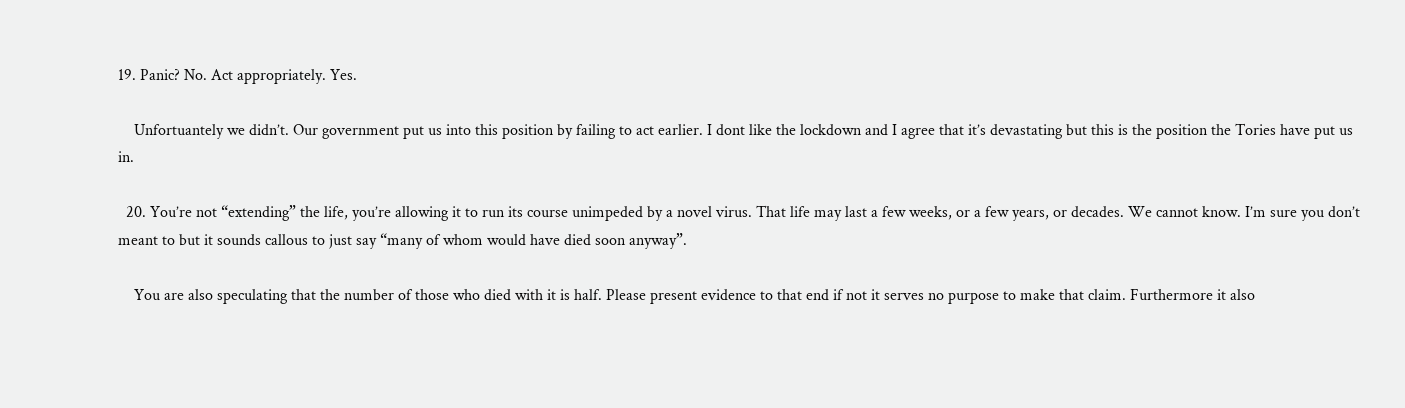19. Panic? No. Act appropriately. Yes.

    Unfortuantely we didn’t. Our government put us into this position by failing to act earlier. I dont like the lockdown and I agree that it’s devastating but this is the position the Tories have put us in.

  20. You’re not “extending” the life, you’re allowing it to run its course unimpeded by a novel virus. That life may last a few weeks, or a few years, or decades. We cannot know. I’m sure you don’t meant to but it sounds callous to just say “many of whom would have died soon anyway”.

    You are also speculating that the number of those who died with it is half. Please present evidence to that end if not it serves no purpose to make that claim. Furthermore it also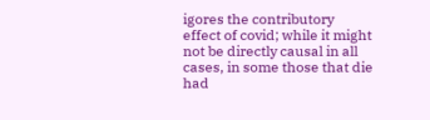igores the contributory effect of covid; while it might not be directly causal in all cases, in some those that die had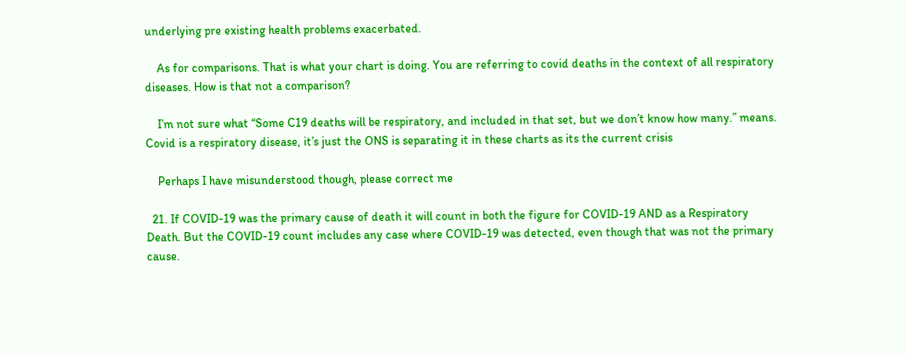underlying pre existing health problems exacerbated.

    As for comparisons. That is what your chart is doing. You are referring to covid deaths in the context of all respiratory diseases. How is that not a comparison?

    I’m not sure what “Some C19 deaths will be respiratory, and included in that set, but we don’t know how many.” means. Covid is a respiratory disease, it’s just the ONS is separating it in these charts as its the current crisis

    Perhaps I have misunderstood though, please correct me

  21. If COVID-19 was the primary cause of death it will count in both the figure for COVID-19 AND as a Respiratory Death. But the COVID-19 count includes any case where COVID-19 was detected, even though that was not the primary cause.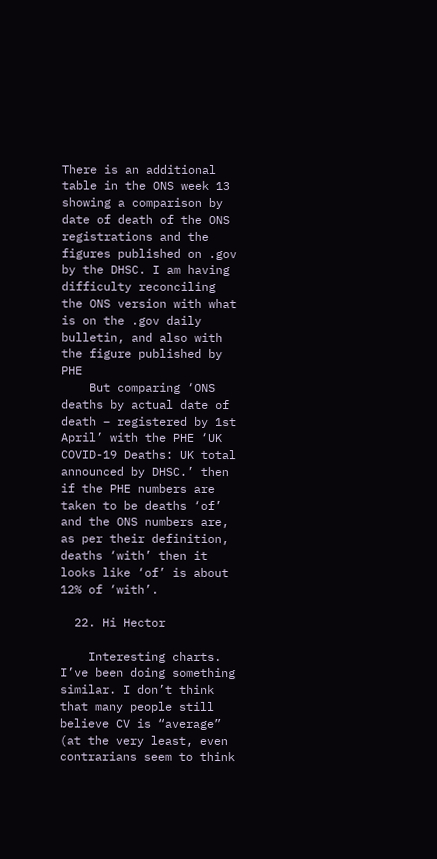There is an additional table in the ONS week 13 showing a comparison by date of death of the ONS registrations and the figures published on .gov by the DHSC. I am having difficulty reconciling the ONS version with what is on the .gov daily bulletin, and also with the figure published by PHE
    But comparing ‘ONS deaths by actual date of death – registered by 1st April’ with the PHE ‘UK COVID-19 Deaths: UK total announced by DHSC.’ then if the PHE numbers are taken to be deaths ‘of’ and the ONS numbers are, as per their definition, deaths ‘with’ then it looks like ‘of’ is about 12% of ‘with’.

  22. Hi Hector

    Interesting charts. I’ve been doing something similar. I don’t think that many people still believe CV is “average” (at the very least, even contrarians seem to think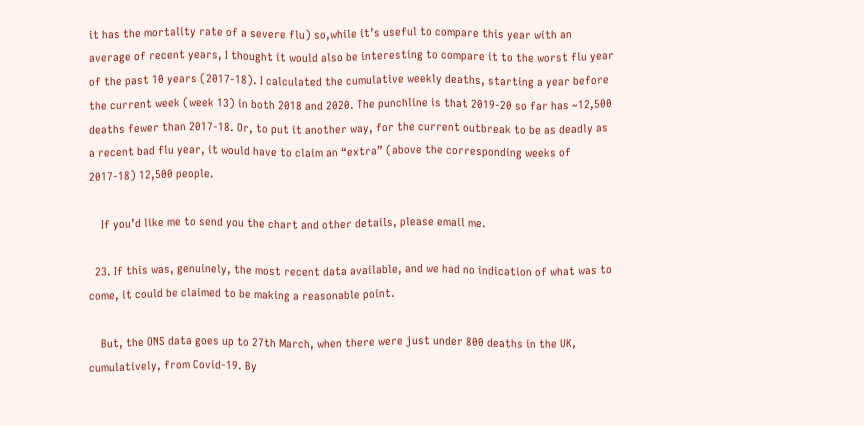it has the mortality rate of a severe flu) so,while it’s useful to compare this year with an average of recent years, I thought it would also be interesting to compare it to the worst flu year of the past 10 years (2017-18). I calculated the cumulative weekly deaths, starting a year before the current week (week 13) in both 2018 and 2020. The punchline is that 2019-20 so far has ~12,500 deaths fewer than 2017-18. Or, to put it another way, for the current outbreak to be as deadly as a recent bad flu year, it would have to claim an “extra” (above the corresponding weeks of 2017-18) 12,500 people.

    If you’d like me to send you the chart and other details, please email me.

  23. If this was, genuinely, the most recent data available, and we had no indication of what was to come, it could be claimed to be making a reasonable point.

    But, the ONS data goes up to 27th March, when there were just under 800 deaths in the UK, cumulatively, from Covid-19. By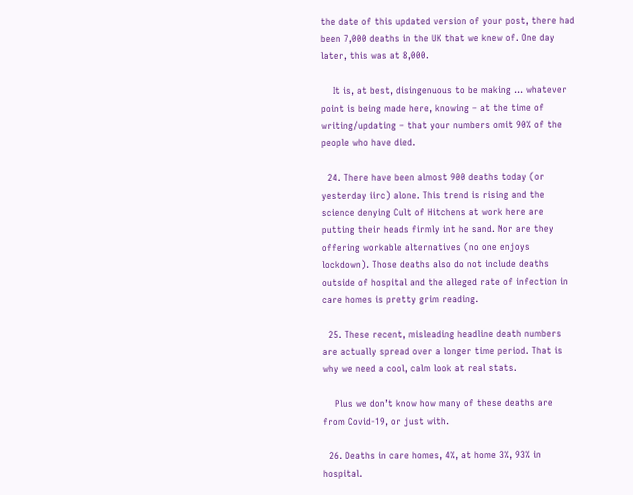the date of this updated version of your post, there had been 7,000 deaths in the UK that we knew of. One day later, this was at 8,000.

    It is, at best, disingenuous to be making … whatever point is being made here, knowing – at the time of writing/updating – that your numbers omit 90% of the people who have died.

  24. There have been almost 900 deaths today (or yesterday iirc) alone. This trend is rising and the science denying Cult of Hitchens at work here are putting their heads firmly int he sand. Nor are they offering workable alternatives (no one enjoys lockdown). Those deaths also do not include deaths outside of hospital and the alleged rate of infection in care homes is pretty grim reading.

  25. These recent, misleading headline death numbers are actually spread over a longer time period. That is why we need a cool, calm look at real stats.

    Plus we don’t know how many of these deaths are from Covid-19, or just with.

  26. Deaths in care homes, 4%, at home 3%, 93% in hospital.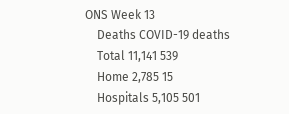ONS Week 13
    Deaths COVID-19 deaths
    Total 11,141 539
    Home 2,785 15
    Hospitals 5,105 501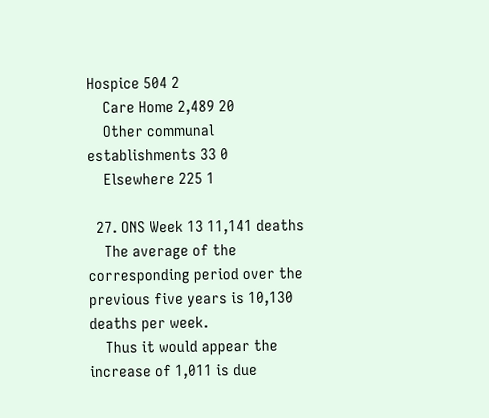Hospice 504 2
    Care Home 2,489 20
    Other communal establishments 33 0
    Elsewhere 225 1

  27. ONS Week 13 11,141 deaths
    The average of the corresponding period over the previous five years is 10,130 deaths per week.
    Thus it would appear the increase of 1,011 is due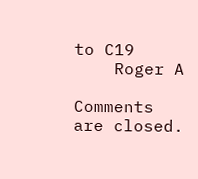to C19
    Roger A

Comments are closed.